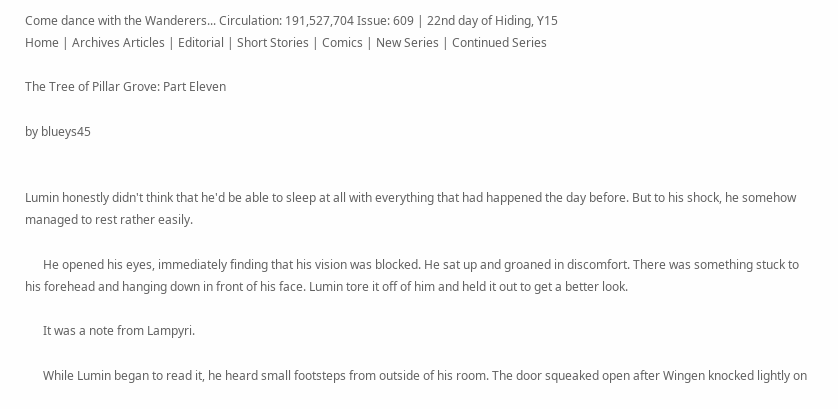Come dance with the Wanderers... Circulation: 191,527,704 Issue: 609 | 22nd day of Hiding, Y15
Home | Archives Articles | Editorial | Short Stories | Comics | New Series | Continued Series

The Tree of Pillar Grove: Part Eleven

by blueys45


Lumin honestly didn't think that he'd be able to sleep at all with everything that had happened the day before. But to his shock, he somehow managed to rest rather easily.

      He opened his eyes, immediately finding that his vision was blocked. He sat up and groaned in discomfort. There was something stuck to his forehead and hanging down in front of his face. Lumin tore it off of him and held it out to get a better look.

      It was a note from Lampyri.

      While Lumin began to read it, he heard small footsteps from outside of his room. The door squeaked open after Wingen knocked lightly on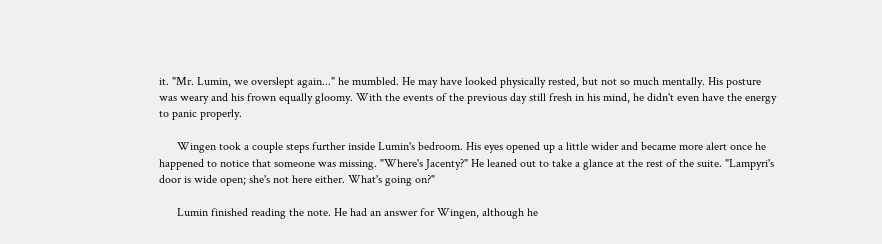it. "Mr. Lumin, we overslept again..." he mumbled. He may have looked physically rested, but not so much mentally. His posture was weary and his frown equally gloomy. With the events of the previous day still fresh in his mind, he didn't even have the energy to panic properly.

      Wingen took a couple steps further inside Lumin's bedroom. His eyes opened up a little wider and became more alert once he happened to notice that someone was missing. "Where's Jacenty?" He leaned out to take a glance at the rest of the suite. "Lampyri's door is wide open; she's not here either. What's going on?"

      Lumin finished reading the note. He had an answer for Wingen, although he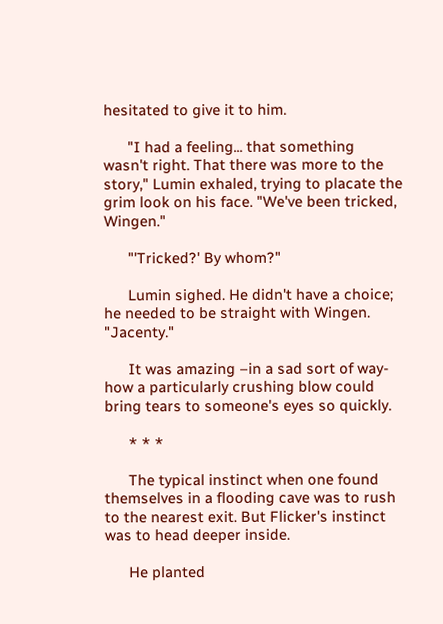hesitated to give it to him.

      "I had a feeling... that something wasn't right. That there was more to the story," Lumin exhaled, trying to placate the grim look on his face. "We've been tricked, Wingen."

      "'Tricked?' By whom?"

      Lumin sighed. He didn't have a choice; he needed to be straight with Wingen. "Jacenty."

      It was amazing –in a sad sort of way- how a particularly crushing blow could bring tears to someone's eyes so quickly.

      * * *

      The typical instinct when one found themselves in a flooding cave was to rush to the nearest exit. But Flicker's instinct was to head deeper inside.

      He planted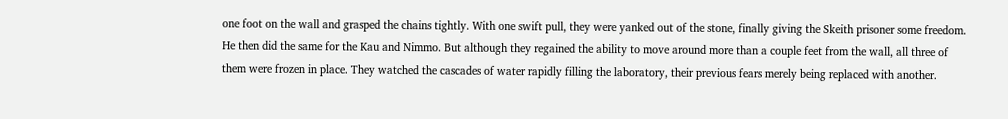one foot on the wall and grasped the chains tightly. With one swift pull, they were yanked out of the stone, finally giving the Skeith prisoner some freedom. He then did the same for the Kau and Nimmo. But although they regained the ability to move around more than a couple feet from the wall, all three of them were frozen in place. They watched the cascades of water rapidly filling the laboratory, their previous fears merely being replaced with another.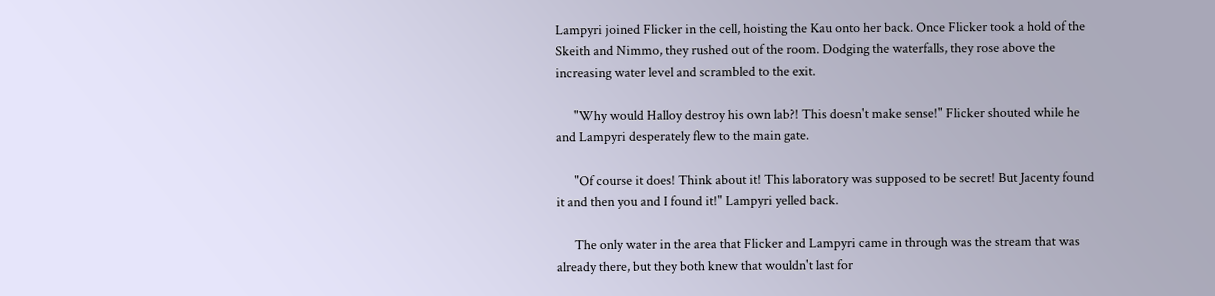Lampyri joined Flicker in the cell, hoisting the Kau onto her back. Once Flicker took a hold of the Skeith and Nimmo, they rushed out of the room. Dodging the waterfalls, they rose above the increasing water level and scrambled to the exit.

      "Why would Halloy destroy his own lab?! This doesn't make sense!" Flicker shouted while he and Lampyri desperately flew to the main gate.

      "Of course it does! Think about it! This laboratory was supposed to be secret! But Jacenty found it and then you and I found it!" Lampyri yelled back.

      The only water in the area that Flicker and Lampyri came in through was the stream that was already there, but they both knew that wouldn't last for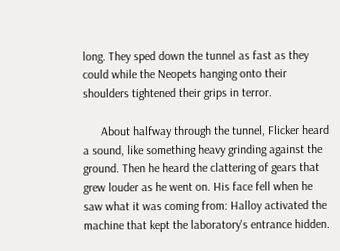long. They sped down the tunnel as fast as they could while the Neopets hanging onto their shoulders tightened their grips in terror.

      About halfway through the tunnel, Flicker heard a sound, like something heavy grinding against the ground. Then he heard the clattering of gears that grew louder as he went on. His face fell when he saw what it was coming from: Halloy activated the machine that kept the laboratory's entrance hidden.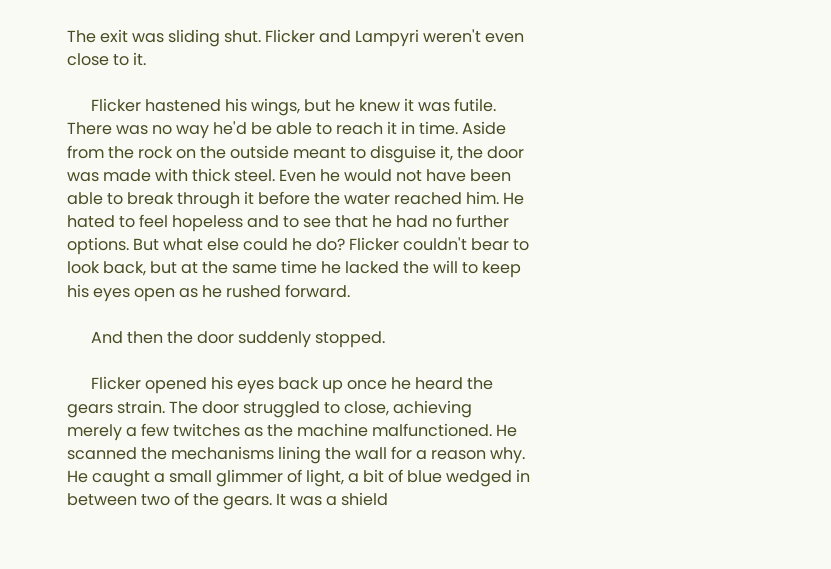The exit was sliding shut. Flicker and Lampyri weren't even close to it.

      Flicker hastened his wings, but he knew it was futile. There was no way he'd be able to reach it in time. Aside from the rock on the outside meant to disguise it, the door was made with thick steel. Even he would not have been able to break through it before the water reached him. He hated to feel hopeless and to see that he had no further options. But what else could he do? Flicker couldn't bear to look back, but at the same time he lacked the will to keep his eyes open as he rushed forward.

      And then the door suddenly stopped.

      Flicker opened his eyes back up once he heard the gears strain. The door struggled to close, achieving merely a few twitches as the machine malfunctioned. He scanned the mechanisms lining the wall for a reason why. He caught a small glimmer of light, a bit of blue wedged in between two of the gears. It was a shield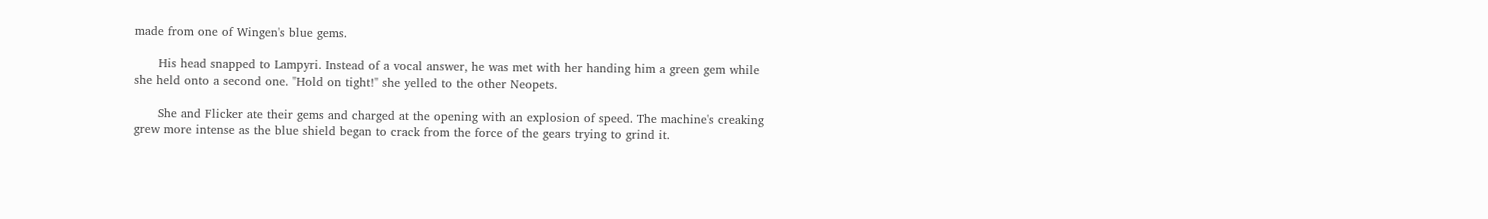made from one of Wingen's blue gems.

      His head snapped to Lampyri. Instead of a vocal answer, he was met with her handing him a green gem while she held onto a second one. "Hold on tight!" she yelled to the other Neopets.

      She and Flicker ate their gems and charged at the opening with an explosion of speed. The machine's creaking grew more intense as the blue shield began to crack from the force of the gears trying to grind it.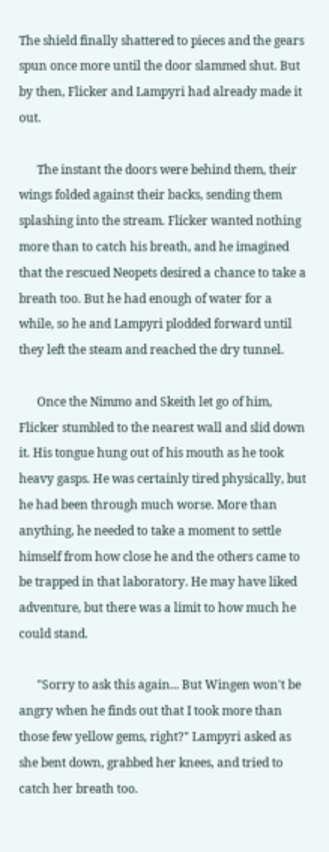The shield finally shattered to pieces and the gears spun once more until the door slammed shut. But by then, Flicker and Lampyri had already made it out.

      The instant the doors were behind them, their wings folded against their backs, sending them splashing into the stream. Flicker wanted nothing more than to catch his breath, and he imagined that the rescued Neopets desired a chance to take a breath too. But he had enough of water for a while, so he and Lampyri plodded forward until they left the steam and reached the dry tunnel.

      Once the Nimmo and Skeith let go of him, Flicker stumbled to the nearest wall and slid down it. His tongue hung out of his mouth as he took heavy gasps. He was certainly tired physically, but he had been through much worse. More than anything, he needed to take a moment to settle himself from how close he and the others came to be trapped in that laboratory. He may have liked adventure, but there was a limit to how much he could stand.

      "Sorry to ask this again... But Wingen won't be angry when he finds out that I took more than those few yellow gems, right?" Lampyri asked as she bent down, grabbed her knees, and tried to catch her breath too.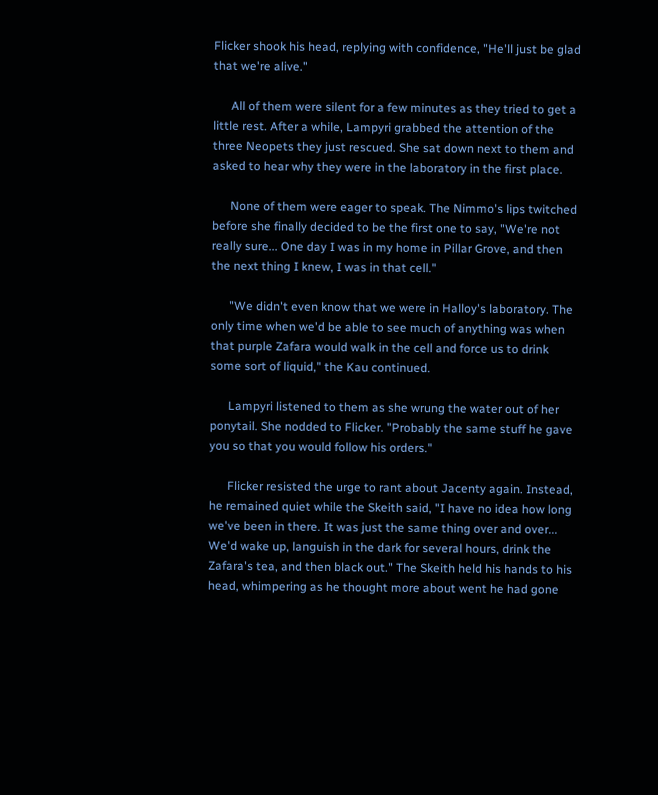Flicker shook his head, replying with confidence, "He'll just be glad that we're alive."

      All of them were silent for a few minutes as they tried to get a little rest. After a while, Lampyri grabbed the attention of the three Neopets they just rescued. She sat down next to them and asked to hear why they were in the laboratory in the first place.

      None of them were eager to speak. The Nimmo's lips twitched before she finally decided to be the first one to say, "We're not really sure... One day I was in my home in Pillar Grove, and then the next thing I knew, I was in that cell."

      "We didn't even know that we were in Halloy's laboratory. The only time when we'd be able to see much of anything was when that purple Zafara would walk in the cell and force us to drink some sort of liquid," the Kau continued.

      Lampyri listened to them as she wrung the water out of her ponytail. She nodded to Flicker. "Probably the same stuff he gave you so that you would follow his orders."

      Flicker resisted the urge to rant about Jacenty again. Instead, he remained quiet while the Skeith said, "I have no idea how long we've been in there. It was just the same thing over and over... We'd wake up, languish in the dark for several hours, drink the Zafara's tea, and then black out." The Skeith held his hands to his head, whimpering as he thought more about went he had gone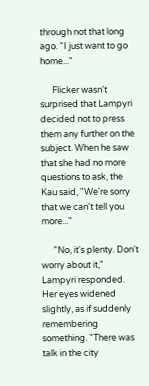through not that long ago. "I just want to go home..."

      Flicker wasn't surprised that Lampyri decided not to press them any further on the subject. When he saw that she had no more questions to ask, the Kau said, "We're sorry that we can't tell you more..."

      "No, it's plenty. Don't worry about it," Lampyri responded. Her eyes widened slightly, as if suddenly remembering something. "There was talk in the city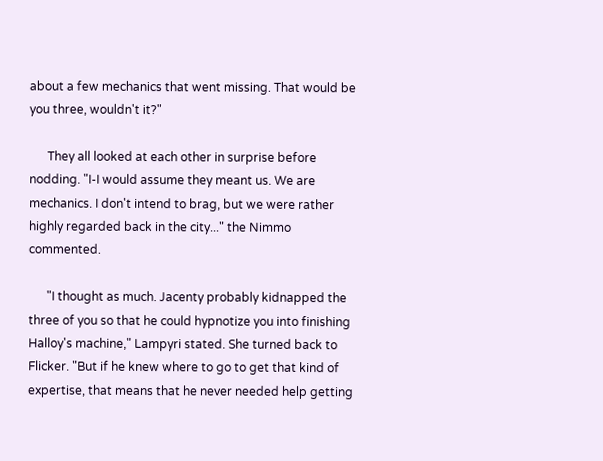about a few mechanics that went missing. That would be you three, wouldn't it?"

      They all looked at each other in surprise before nodding. "I-I would assume they meant us. We are mechanics. I don't intend to brag, but we were rather highly regarded back in the city..." the Nimmo commented.

      "I thought as much. Jacenty probably kidnapped the three of you so that he could hypnotize you into finishing Halloy's machine," Lampyri stated. She turned back to Flicker. "But if he knew where to go to get that kind of expertise, that means that he never needed help getting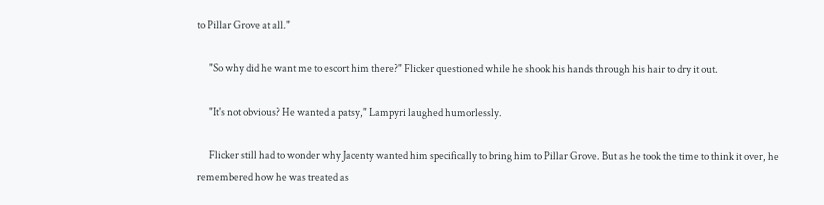to Pillar Grove at all."

      "So why did he want me to escort him there?" Flicker questioned while he shook his hands through his hair to dry it out.

      "It's not obvious? He wanted a patsy," Lampyri laughed humorlessly.

      Flicker still had to wonder why Jacenty wanted him specifically to bring him to Pillar Grove. But as he took the time to think it over, he remembered how he was treated as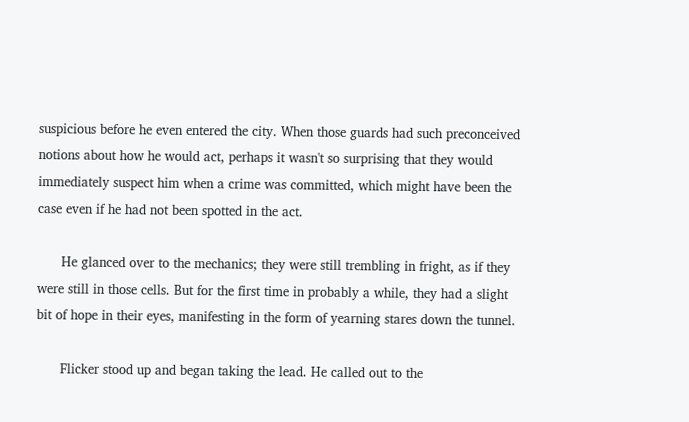suspicious before he even entered the city. When those guards had such preconceived notions about how he would act, perhaps it wasn't so surprising that they would immediately suspect him when a crime was committed, which might have been the case even if he had not been spotted in the act.

      He glanced over to the mechanics; they were still trembling in fright, as if they were still in those cells. But for the first time in probably a while, they had a slight bit of hope in their eyes, manifesting in the form of yearning stares down the tunnel.

      Flicker stood up and began taking the lead. He called out to the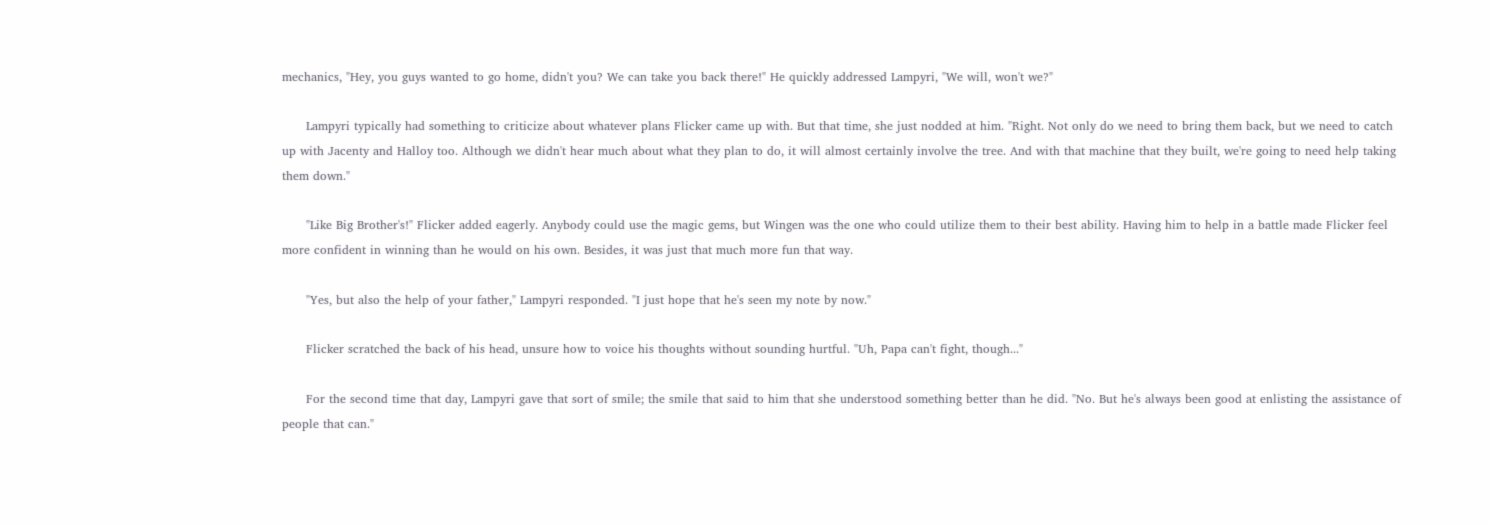mechanics, "Hey, you guys wanted to go home, didn't you? We can take you back there!" He quickly addressed Lampyri, "We will, won't we?"

      Lampyri typically had something to criticize about whatever plans Flicker came up with. But that time, she just nodded at him. "Right. Not only do we need to bring them back, but we need to catch up with Jacenty and Halloy too. Although we didn't hear much about what they plan to do, it will almost certainly involve the tree. And with that machine that they built, we're going to need help taking them down."

      "Like Big Brother's!" Flicker added eagerly. Anybody could use the magic gems, but Wingen was the one who could utilize them to their best ability. Having him to help in a battle made Flicker feel more confident in winning than he would on his own. Besides, it was just that much more fun that way.

      "Yes, but also the help of your father," Lampyri responded. "I just hope that he's seen my note by now."

      Flicker scratched the back of his head, unsure how to voice his thoughts without sounding hurtful. "Uh, Papa can't fight, though..."

      For the second time that day, Lampyri gave that sort of smile; the smile that said to him that she understood something better than he did. "No. But he's always been good at enlisting the assistance of people that can."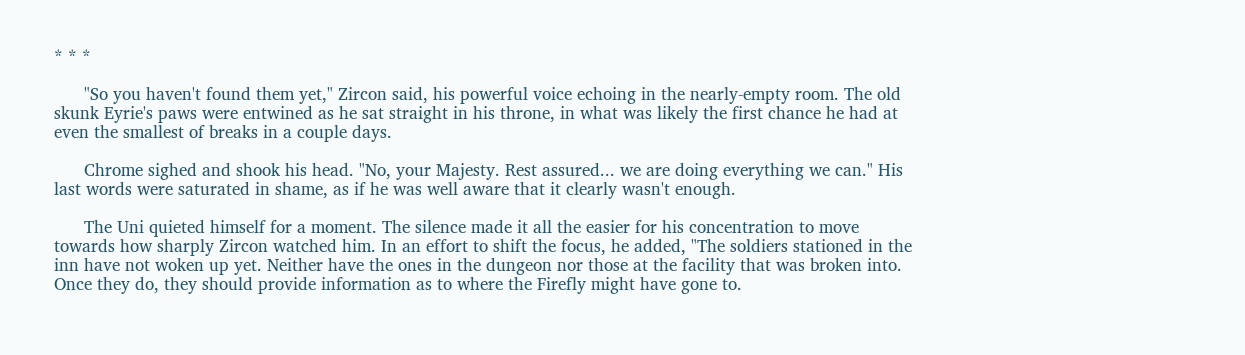* * *

      "So you haven't found them yet," Zircon said, his powerful voice echoing in the nearly-empty room. The old skunk Eyrie's paws were entwined as he sat straight in his throne, in what was likely the first chance he had at even the smallest of breaks in a couple days.

      Chrome sighed and shook his head. "No, your Majesty. Rest assured... we are doing everything we can." His last words were saturated in shame, as if he was well aware that it clearly wasn't enough.

      The Uni quieted himself for a moment. The silence made it all the easier for his concentration to move towards how sharply Zircon watched him. In an effort to shift the focus, he added, "The soldiers stationed in the inn have not woken up yet. Neither have the ones in the dungeon nor those at the facility that was broken into. Once they do, they should provide information as to where the Firefly might have gone to.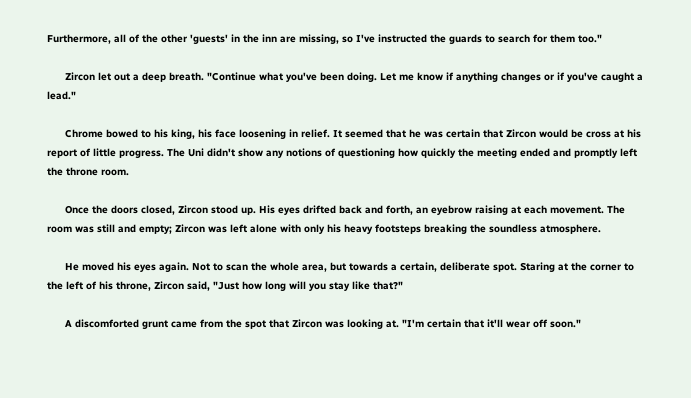Furthermore, all of the other 'guests' in the inn are missing, so I've instructed the guards to search for them too."

      Zircon let out a deep breath. "Continue what you've been doing. Let me know if anything changes or if you've caught a lead."

      Chrome bowed to his king, his face loosening in relief. It seemed that he was certain that Zircon would be cross at his report of little progress. The Uni didn't show any notions of questioning how quickly the meeting ended and promptly left the throne room.

      Once the doors closed, Zircon stood up. His eyes drifted back and forth, an eyebrow raising at each movement. The room was still and empty; Zircon was left alone with only his heavy footsteps breaking the soundless atmosphere.

      He moved his eyes again. Not to scan the whole area, but towards a certain, deliberate spot. Staring at the corner to the left of his throne, Zircon said, "Just how long will you stay like that?"

      A discomforted grunt came from the spot that Zircon was looking at. "I'm certain that it'll wear off soon."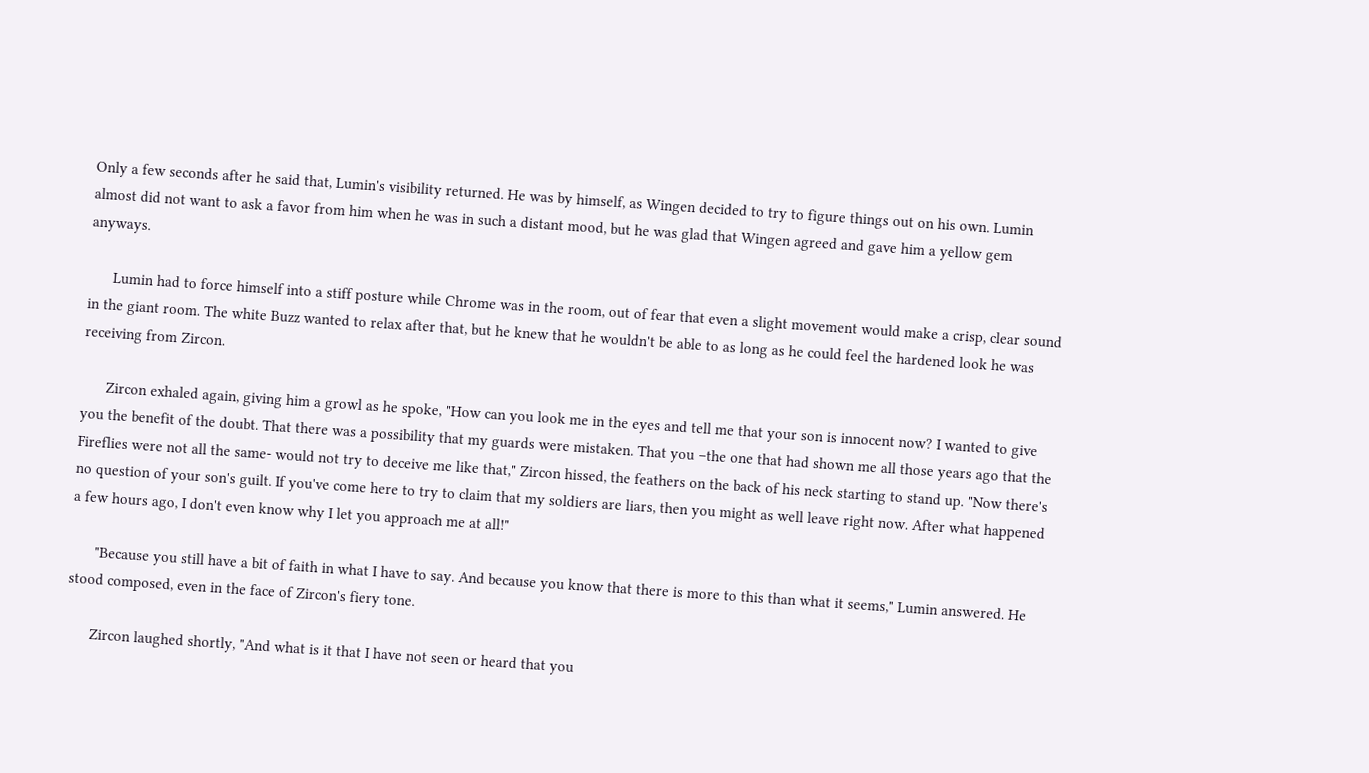Only a few seconds after he said that, Lumin's visibility returned. He was by himself, as Wingen decided to try to figure things out on his own. Lumin almost did not want to ask a favor from him when he was in such a distant mood, but he was glad that Wingen agreed and gave him a yellow gem anyways.

      Lumin had to force himself into a stiff posture while Chrome was in the room, out of fear that even a slight movement would make a crisp, clear sound in the giant room. The white Buzz wanted to relax after that, but he knew that he wouldn't be able to as long as he could feel the hardened look he was receiving from Zircon.

      Zircon exhaled again, giving him a growl as he spoke, "How can you look me in the eyes and tell me that your son is innocent now? I wanted to give you the benefit of the doubt. That there was a possibility that my guards were mistaken. That you –the one that had shown me all those years ago that the Fireflies were not all the same- would not try to deceive me like that," Zircon hissed, the feathers on the back of his neck starting to stand up. "Now there's no question of your son's guilt. If you've come here to try to claim that my soldiers are liars, then you might as well leave right now. After what happened a few hours ago, I don't even know why I let you approach me at all!"

      "Because you still have a bit of faith in what I have to say. And because you know that there is more to this than what it seems," Lumin answered. He stood composed, even in the face of Zircon's fiery tone.

      Zircon laughed shortly, "And what is it that I have not seen or heard that you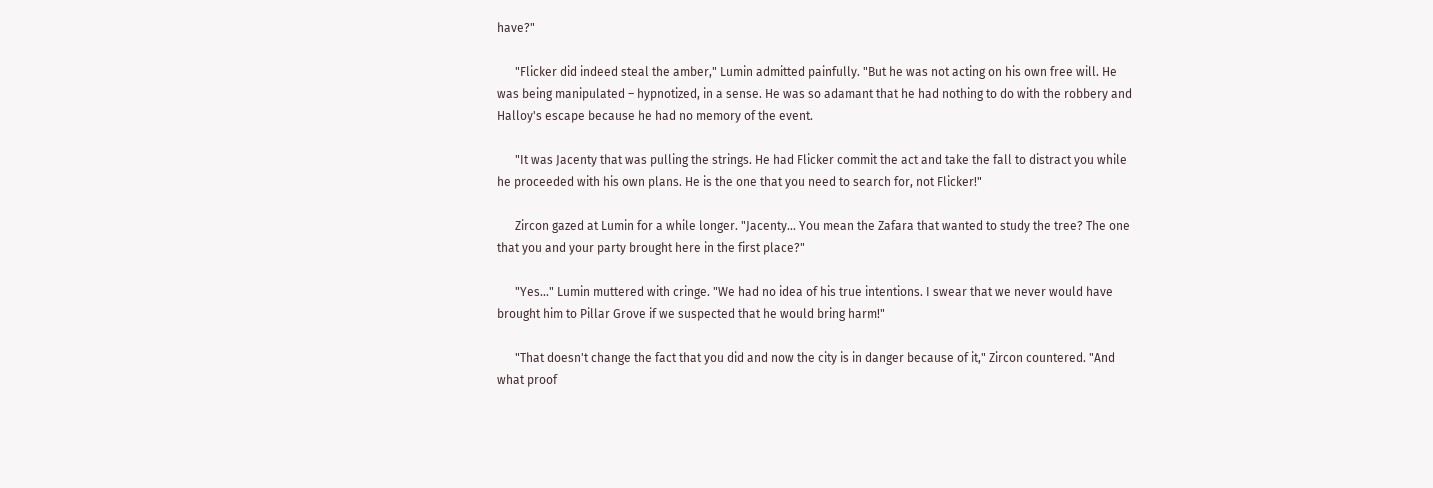have?"

      "Flicker did indeed steal the amber," Lumin admitted painfully. "But he was not acting on his own free will. He was being manipulated – hypnotized, in a sense. He was so adamant that he had nothing to do with the robbery and Halloy's escape because he had no memory of the event.

      "It was Jacenty that was pulling the strings. He had Flicker commit the act and take the fall to distract you while he proceeded with his own plans. He is the one that you need to search for, not Flicker!"

      Zircon gazed at Lumin for a while longer. "Jacenty... You mean the Zafara that wanted to study the tree? The one that you and your party brought here in the first place?"

      "Yes..." Lumin muttered with cringe. "We had no idea of his true intentions. I swear that we never would have brought him to Pillar Grove if we suspected that he would bring harm!"

      "That doesn't change the fact that you did and now the city is in danger because of it," Zircon countered. "And what proof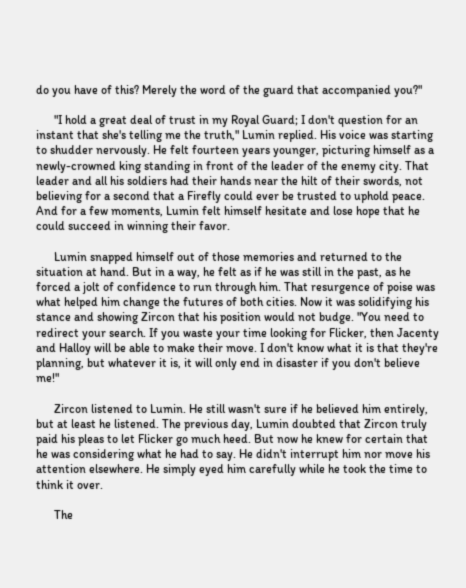do you have of this? Merely the word of the guard that accompanied you?"

      "I hold a great deal of trust in my Royal Guard; I don't question for an instant that she's telling me the truth," Lumin replied. His voice was starting to shudder nervously. He felt fourteen years younger, picturing himself as a newly-crowned king standing in front of the leader of the enemy city. That leader and all his soldiers had their hands near the hilt of their swords, not believing for a second that a Firefly could ever be trusted to uphold peace. And for a few moments, Lumin felt himself hesitate and lose hope that he could succeed in winning their favor.

      Lumin snapped himself out of those memories and returned to the situation at hand. But in a way, he felt as if he was still in the past, as he forced a jolt of confidence to run through him. That resurgence of poise was what helped him change the futures of both cities. Now it was solidifying his stance and showing Zircon that his position would not budge. "You need to redirect your search. If you waste your time looking for Flicker, then Jacenty and Halloy will be able to make their move. I don't know what it is that they're planning, but whatever it is, it will only end in disaster if you don't believe me!"

      Zircon listened to Lumin. He still wasn't sure if he believed him entirely, but at least he listened. The previous day, Lumin doubted that Zircon truly paid his pleas to let Flicker go much heed. But now he knew for certain that he was considering what he had to say. He didn't interrupt him nor move his attention elsewhere. He simply eyed him carefully while he took the time to think it over.

      The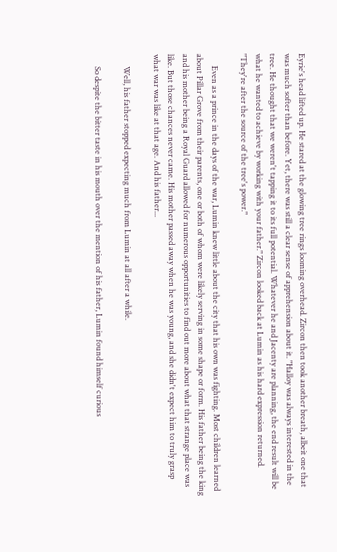Eyrie's head lifted up. He stared at the glowing tree rings looming overhead. Zircon then took another breath, albeit one that was much softer than before. Yet, there was still a clear sense of apprehension about it. "Halloy was always interested in the tree. He thought that we weren't tapping it to its full potential. Whatever he and Jacenty are planning, the end result will be what he wanted to achieve by working with your father." Zircon looked back at Lumin as his hard expression returned. "They're after the source of the tree's power."

      Even as a prince in the days of the war, Lumin knew little about the city that his own was fighting. Most children learned about Pillar Grove from their parents, one or both of whom were likely serving in some shape or form. His father being the king and his mother being a Royal Guard allowed for numerous opportunities to find out more about what that strange place was like. But those chances never came. His mother passed away when he was young, and she didn't expect him to truly grasp what war was like at that age. And his father...

      Well, his father stopped expecting much from Lumin at all after a while.

      So despite the bitter taste in his mouth over the mention of his father, Lumin found himself curious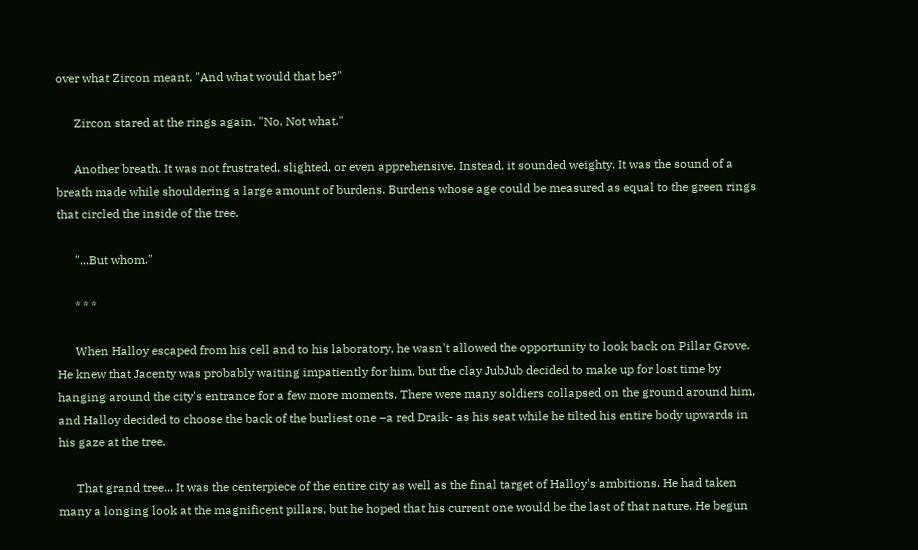over what Zircon meant. "And what would that be?"

      Zircon stared at the rings again. "No. Not what."

      Another breath. It was not frustrated, slighted, or even apprehensive. Instead, it sounded weighty. It was the sound of a breath made while shouldering a large amount of burdens. Burdens whose age could be measured as equal to the green rings that circled the inside of the tree.

      "...But whom."

      * * *

      When Halloy escaped from his cell and to his laboratory, he wasn't allowed the opportunity to look back on Pillar Grove. He knew that Jacenty was probably waiting impatiently for him, but the clay JubJub decided to make up for lost time by hanging around the city's entrance for a few more moments. There were many soldiers collapsed on the ground around him, and Halloy decided to choose the back of the burliest one –a red Draik- as his seat while he tilted his entire body upwards in his gaze at the tree.

      That grand tree... It was the centerpiece of the entire city as well as the final target of Halloy's ambitions. He had taken many a longing look at the magnificent pillars, but he hoped that his current one would be the last of that nature. He begun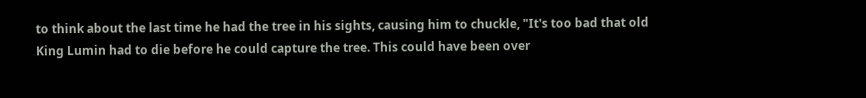to think about the last time he had the tree in his sights, causing him to chuckle, "It's too bad that old King Lumin had to die before he could capture the tree. This could have been over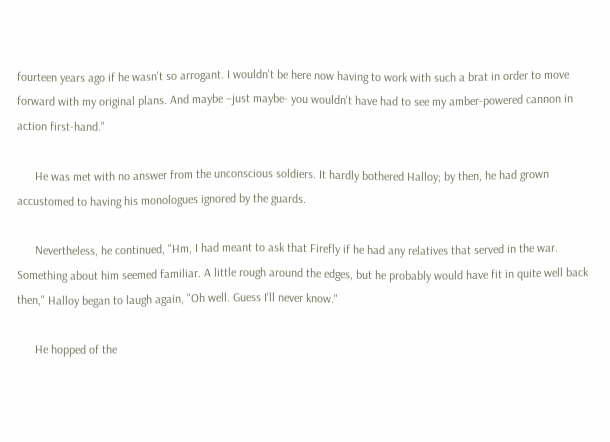fourteen years ago if he wasn't so arrogant. I wouldn't be here now having to work with such a brat in order to move forward with my original plans. And maybe –just maybe- you wouldn't have had to see my amber-powered cannon in action first-hand."

      He was met with no answer from the unconscious soldiers. It hardly bothered Halloy; by then, he had grown accustomed to having his monologues ignored by the guards.

      Nevertheless, he continued, "Hm, I had meant to ask that Firefly if he had any relatives that served in the war. Something about him seemed familiar. A little rough around the edges, but he probably would have fit in quite well back then," Halloy began to laugh again, "Oh well. Guess I'll never know."

      He hopped of the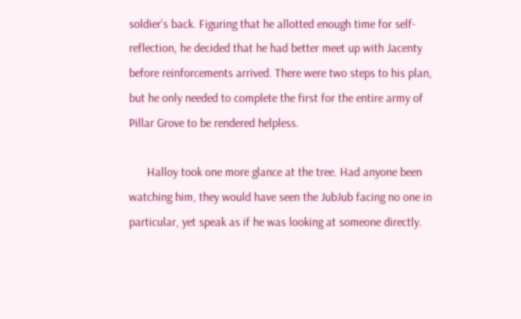soldier's back. Figuring that he allotted enough time for self-reflection, he decided that he had better meet up with Jacenty before reinforcements arrived. There were two steps to his plan, but he only needed to complete the first for the entire army of Pillar Grove to be rendered helpless.

      Halloy took one more glance at the tree. Had anyone been watching him, they would have seen the JubJub facing no one in particular, yet speak as if he was looking at someone directly.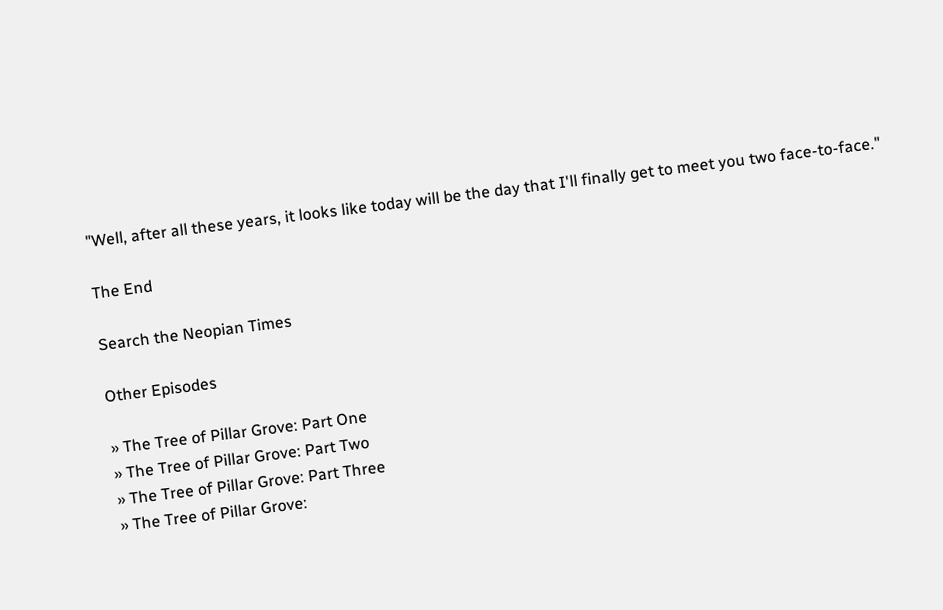"Well, after all these years, it looks like today will be the day that I'll finally get to meet you two face-to-face."

The End

Search the Neopian Times

Other Episodes

» The Tree of Pillar Grove: Part One
» The Tree of Pillar Grove: Part Two
» The Tree of Pillar Grove: Part Three
» The Tree of Pillar Grove: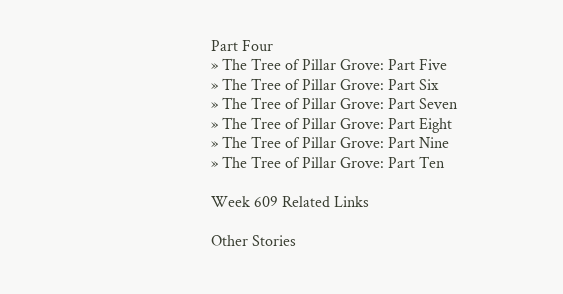Part Four
» The Tree of Pillar Grove: Part Five
» The Tree of Pillar Grove: Part Six
» The Tree of Pillar Grove: Part Seven
» The Tree of Pillar Grove: Part Eight
» The Tree of Pillar Grove: Part Nine
» The Tree of Pillar Grove: Part Ten

Week 609 Related Links

Other Stories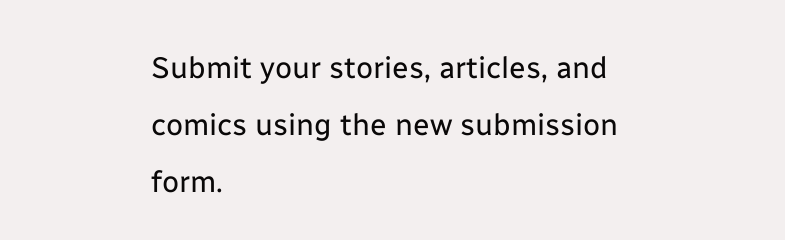Submit your stories, articles, and comics using the new submission form.